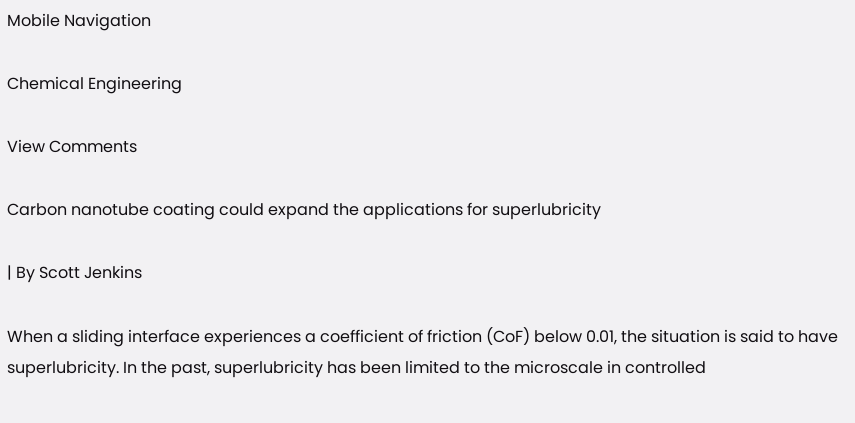Mobile Navigation

Chemical Engineering

View Comments

Carbon nanotube coating could expand the applications for superlubricity

| By Scott Jenkins

When a sliding interface experiences a coefficient of friction (CoF) below 0.01, the situation is said to have superlubricity. In the past, superlubricity has been limited to the microscale in controlled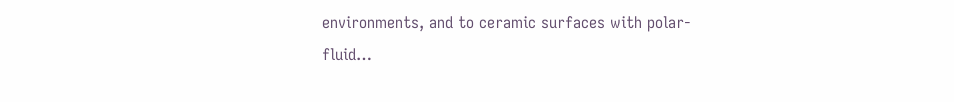environments, and to ceramic surfaces with polar-fluid…